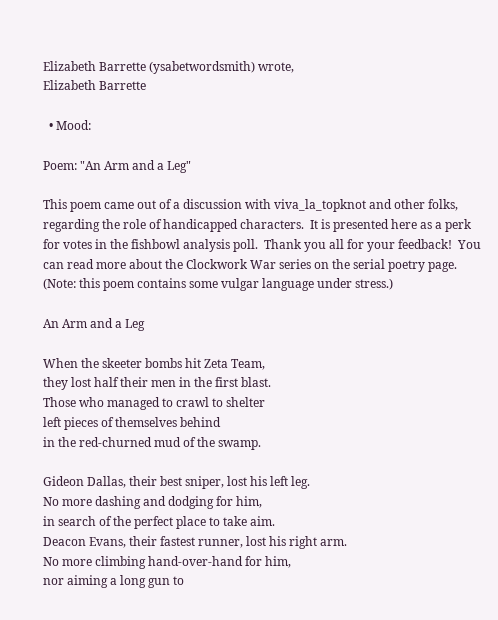Elizabeth Barrette (ysabetwordsmith) wrote,
Elizabeth Barrette

  • Mood:

Poem: "An Arm and a Leg"

This poem came out of a discussion with viva_la_topknot and other folks, regarding the role of handicapped characters.  It is presented here as a perk for votes in the fishbowl analysis poll.  Thank you all for your feedback!  You can read more about the Clockwork War series on the serial poetry page.  (Note: this poem contains some vulgar language under stress.)

An Arm and a Leg

When the skeeter bombs hit Zeta Team,
they lost half their men in the first blast.
Those who managed to crawl to shelter
left pieces of themselves behind
in the red-churned mud of the swamp.

Gideon Dallas, their best sniper, lost his left leg.
No more dashing and dodging for him,
in search of the perfect place to take aim.
Deacon Evans, their fastest runner, lost his right arm.
No more climbing hand-over-hand for him,
nor aiming a long gun to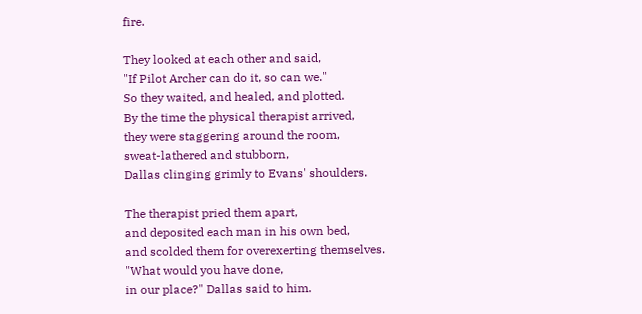fire.

They looked at each other and said,
"If Pilot Archer can do it, so can we."
So they waited, and healed, and plotted.
By the time the physical therapist arrived,
they were staggering around the room,
sweat-lathered and stubborn,
Dallas clinging grimly to Evans' shoulders.

The therapist pried them apart,
and deposited each man in his own bed,
and scolded them for overexerting themselves.
"What would you have done,
in our place?" Dallas said to him.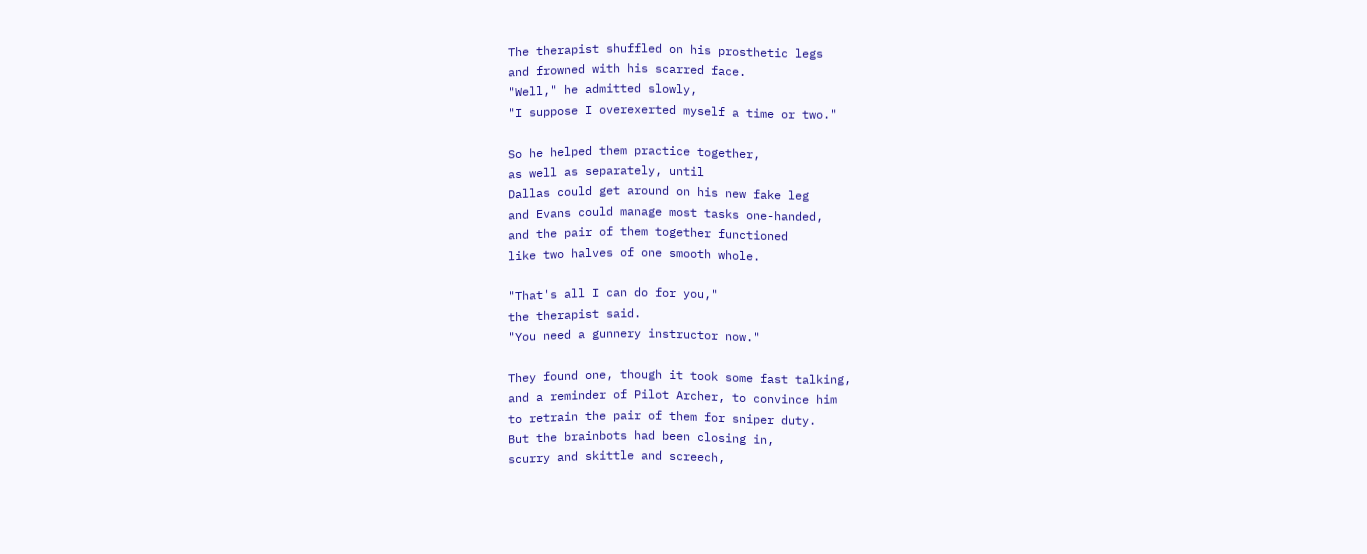The therapist shuffled on his prosthetic legs
and frowned with his scarred face.
"Well," he admitted slowly,
"I suppose I overexerted myself a time or two."

So he helped them practice together,
as well as separately, until
Dallas could get around on his new fake leg
and Evans could manage most tasks one-handed,
and the pair of them together functioned
like two halves of one smooth whole.

"That's all I can do for you,"
the therapist said.
"You need a gunnery instructor now."

They found one, though it took some fast talking,
and a reminder of Pilot Archer, to convince him
to retrain the pair of them for sniper duty.
But the brainbots had been closing in,
scurry and skittle and screech,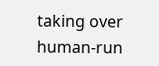taking over human-run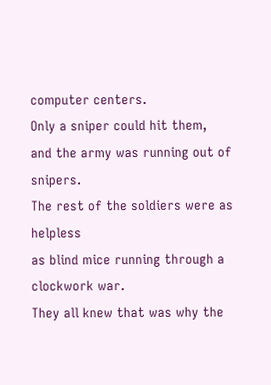computer centers.
Only a sniper could hit them,
and the army was running out of snipers.
The rest of the soldiers were as helpless
as blind mice running through a clockwork war.
They all knew that was why the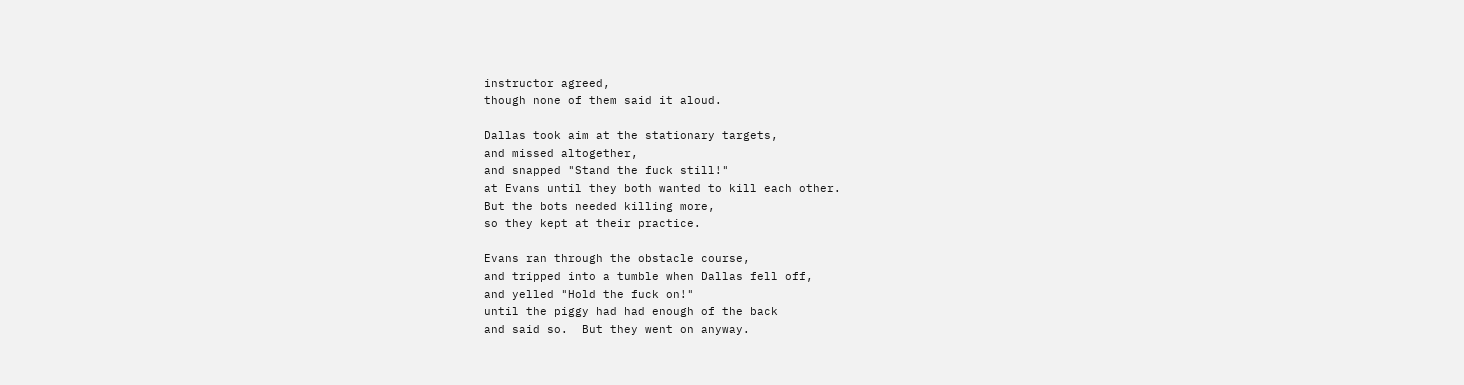instructor agreed,
though none of them said it aloud.

Dallas took aim at the stationary targets,
and missed altogether,
and snapped "Stand the fuck still!"
at Evans until they both wanted to kill each other.
But the bots needed killing more,
so they kept at their practice.

Evans ran through the obstacle course,
and tripped into a tumble when Dallas fell off,
and yelled "Hold the fuck on!"
until the piggy had had enough of the back
and said so.  But they went on anyway.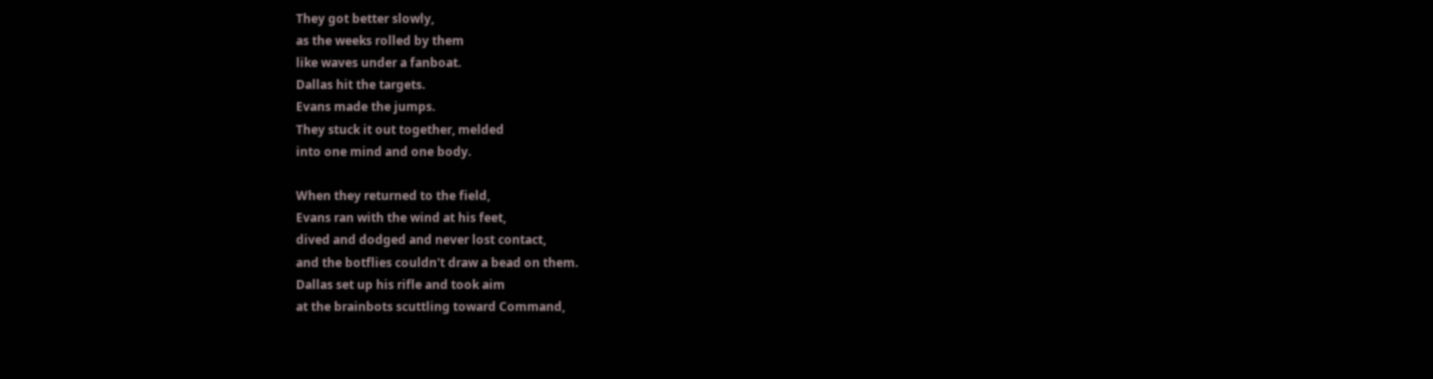They got better slowly,
as the weeks rolled by them
like waves under a fanboat.
Dallas hit the targets.
Evans made the jumps.
They stuck it out together, melded
into one mind and one body.

When they returned to the field,
Evans ran with the wind at his feet,
dived and dodged and never lost contact,
and the botflies couldn't draw a bead on them.
Dallas set up his rifle and took aim
at the brainbots scuttling toward Command,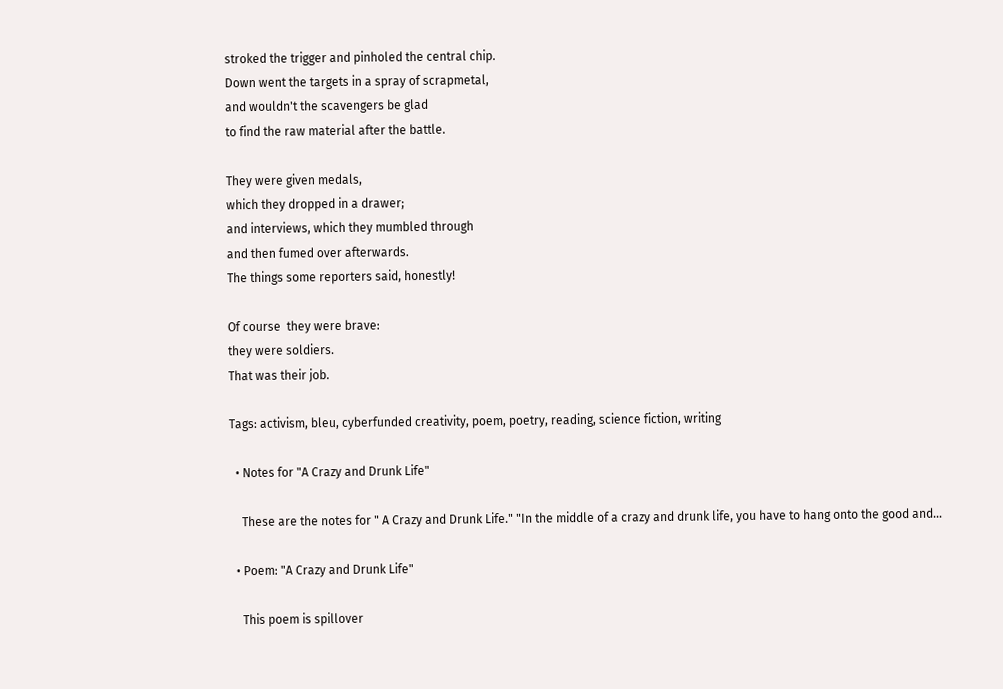stroked the trigger and pinholed the central chip.
Down went the targets in a spray of scrapmetal,
and wouldn't the scavengers be glad
to find the raw material after the battle.

They were given medals,
which they dropped in a drawer;
and interviews, which they mumbled through
and then fumed over afterwards.
The things some reporters said, honestly!

Of course  they were brave:
they were soldiers.
That was their job.

Tags: activism, bleu, cyberfunded creativity, poem, poetry, reading, science fiction, writing

  • Notes for "A Crazy and Drunk Life"

    These are the notes for " A Crazy and Drunk Life." "In the middle of a crazy and drunk life, you have to hang onto the good and…

  • Poem: "A Crazy and Drunk Life"

    This poem is spillover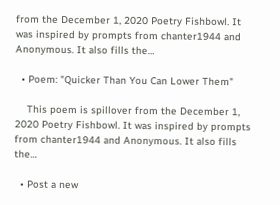from the December 1, 2020 Poetry Fishbowl. It was inspired by prompts from chanter1944 and Anonymous. It also fills the…

  • Poem: "Quicker Than You Can Lower Them"

    This poem is spillover from the December 1, 2020 Poetry Fishbowl. It was inspired by prompts from chanter1944 and Anonymous. It also fills the…

  • Post a new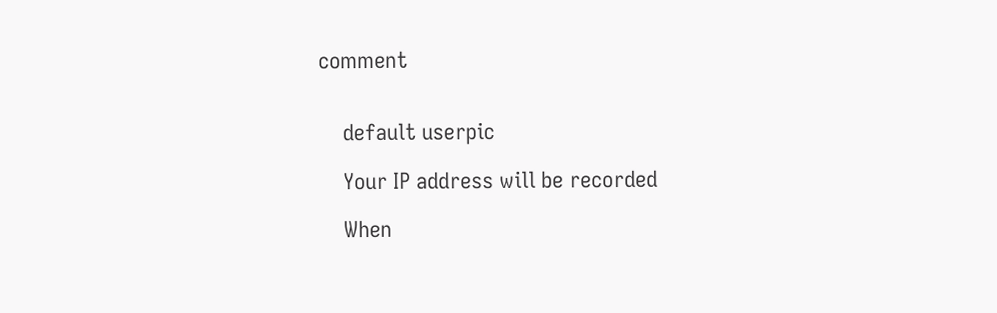comment


    default userpic

    Your IP address will be recorded

    When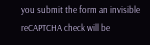you submit the form an invisible reCAPTCHA check will be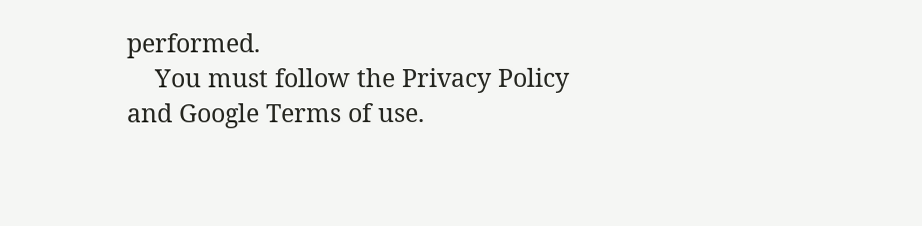performed.
    You must follow the Privacy Policy and Google Terms of use.